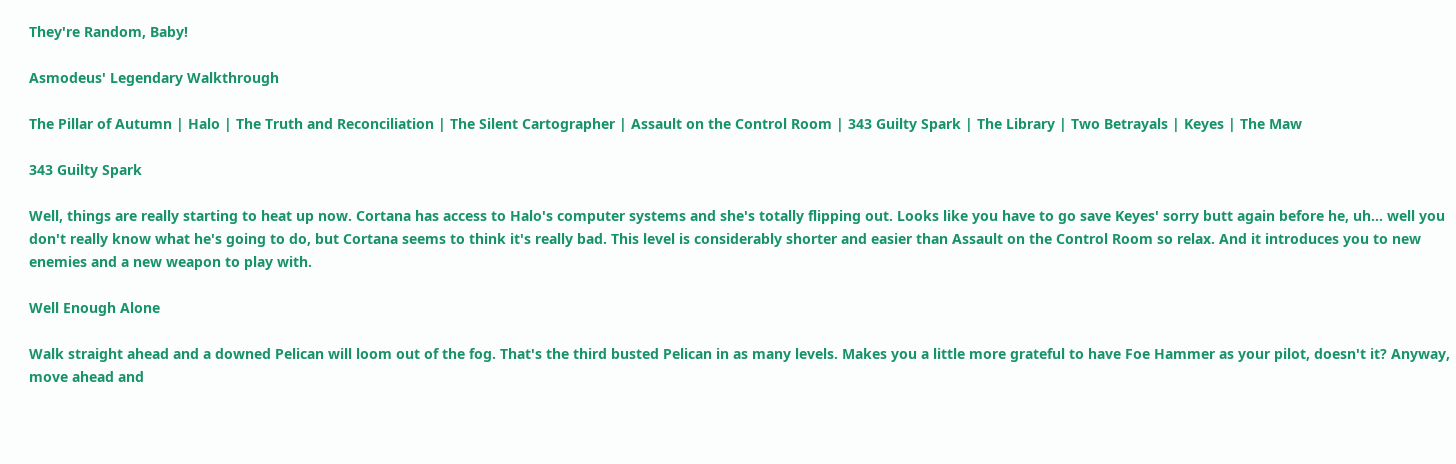They're Random, Baby!

Asmodeus' Legendary Walkthrough

The Pillar of Autumn | Halo | The Truth and Reconciliation | The Silent Cartographer | Assault on the Control Room | 343 Guilty Spark | The Library | Two Betrayals | Keyes | The Maw

343 Guilty Spark

Well, things are really starting to heat up now. Cortana has access to Halo's computer systems and she's totally flipping out. Looks like you have to go save Keyes' sorry butt again before he, uh... well you don't really know what he's going to do, but Cortana seems to think it's really bad. This level is considerably shorter and easier than Assault on the Control Room so relax. And it introduces you to new enemies and a new weapon to play with.

Well Enough Alone

Walk straight ahead and a downed Pelican will loom out of the fog. That's the third busted Pelican in as many levels. Makes you a little more grateful to have Foe Hammer as your pilot, doesn't it? Anyway, move ahead and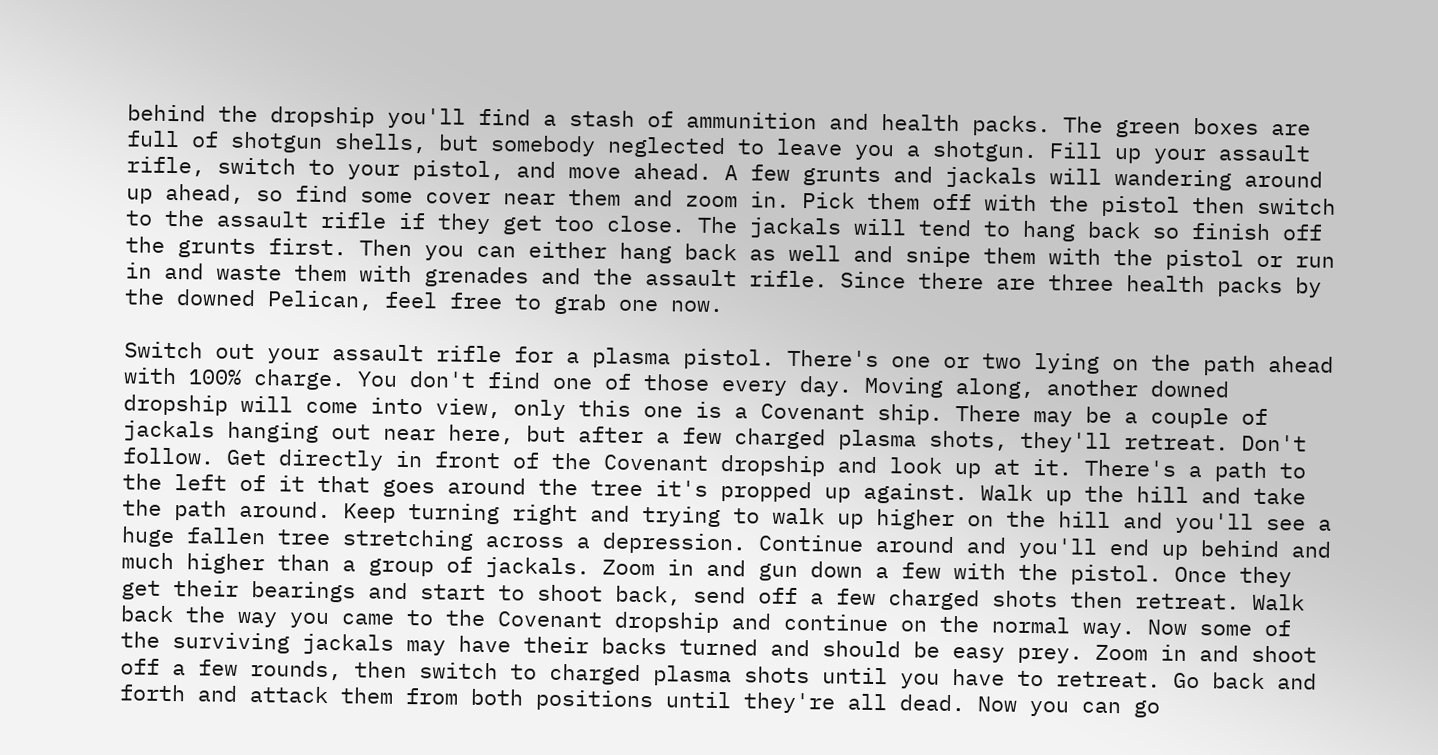behind the dropship you'll find a stash of ammunition and health packs. The green boxes are full of shotgun shells, but somebody neglected to leave you a shotgun. Fill up your assault rifle, switch to your pistol, and move ahead. A few grunts and jackals will wandering around up ahead, so find some cover near them and zoom in. Pick them off with the pistol then switch to the assault rifle if they get too close. The jackals will tend to hang back so finish off the grunts first. Then you can either hang back as well and snipe them with the pistol or run in and waste them with grenades and the assault rifle. Since there are three health packs by the downed Pelican, feel free to grab one now.

Switch out your assault rifle for a plasma pistol. There's one or two lying on the path ahead with 100% charge. You don't find one of those every day. Moving along, another downed dropship will come into view, only this one is a Covenant ship. There may be a couple of jackals hanging out near here, but after a few charged plasma shots, they'll retreat. Don't follow. Get directly in front of the Covenant dropship and look up at it. There's a path to the left of it that goes around the tree it's propped up against. Walk up the hill and take the path around. Keep turning right and trying to walk up higher on the hill and you'll see a huge fallen tree stretching across a depression. Continue around and you'll end up behind and much higher than a group of jackals. Zoom in and gun down a few with the pistol. Once they get their bearings and start to shoot back, send off a few charged shots then retreat. Walk back the way you came to the Covenant dropship and continue on the normal way. Now some of the surviving jackals may have their backs turned and should be easy prey. Zoom in and shoot off a few rounds, then switch to charged plasma shots until you have to retreat. Go back and forth and attack them from both positions until they're all dead. Now you can go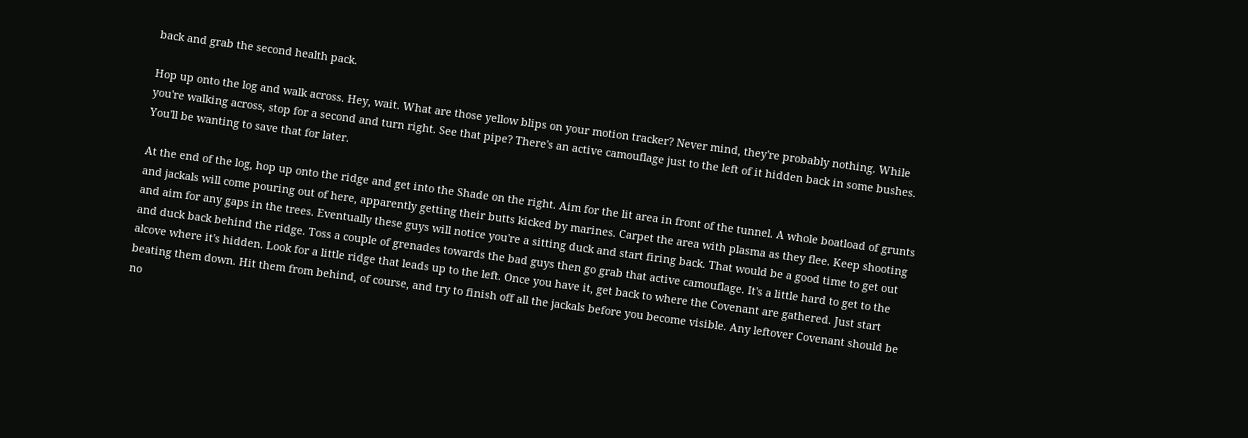back and grab the second health pack.

Hop up onto the log and walk across. Hey, wait. What are those yellow blips on your motion tracker? Never mind, they're probably nothing. While you're walking across, stop for a second and turn right. See that pipe? There's an active camouflage just to the left of it hidden back in some bushes. You'll be wanting to save that for later.

At the end of the log, hop up onto the ridge and get into the Shade on the right. Aim for the lit area in front of the tunnel. A whole boatload of grunts and jackals will come pouring out of here, apparently getting their butts kicked by marines. Carpet the area with plasma as they flee. Keep shooting and aim for any gaps in the trees. Eventually these guys will notice you're a sitting duck and start firing back. That would be a good time to get out and duck back behind the ridge. Toss a couple of grenades towards the bad guys then go grab that active camouflage. It's a little hard to get to the alcove where it's hidden. Look for a little ridge that leads up to the left. Once you have it, get back to where the Covenant are gathered. Just start beating them down. Hit them from behind, of course, and try to finish off all the jackals before you become visible. Any leftover Covenant should be no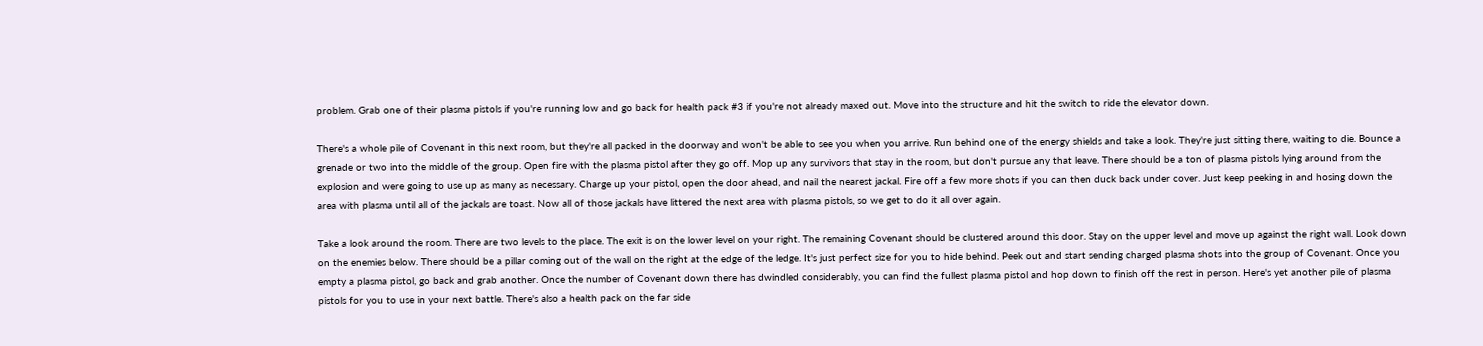problem. Grab one of their plasma pistols if you're running low and go back for health pack #3 if you're not already maxed out. Move into the structure and hit the switch to ride the elevator down.

There's a whole pile of Covenant in this next room, but they're all packed in the doorway and won't be able to see you when you arrive. Run behind one of the energy shields and take a look. They're just sitting there, waiting to die. Bounce a grenade or two into the middle of the group. Open fire with the plasma pistol after they go off. Mop up any survivors that stay in the room, but don't pursue any that leave. There should be a ton of plasma pistols lying around from the explosion and were going to use up as many as necessary. Charge up your pistol, open the door ahead, and nail the nearest jackal. Fire off a few more shots if you can then duck back under cover. Just keep peeking in and hosing down the area with plasma until all of the jackals are toast. Now all of those jackals have littered the next area with plasma pistols, so we get to do it all over again.

Take a look around the room. There are two levels to the place. The exit is on the lower level on your right. The remaining Covenant should be clustered around this door. Stay on the upper level and move up against the right wall. Look down on the enemies below. There should be a pillar coming out of the wall on the right at the edge of the ledge. It's just perfect size for you to hide behind. Peek out and start sending charged plasma shots into the group of Covenant. Once you empty a plasma pistol, go back and grab another. Once the number of Covenant down there has dwindled considerably, you can find the fullest plasma pistol and hop down to finish off the rest in person. Here's yet another pile of plasma pistols for you to use in your next battle. There's also a health pack on the far side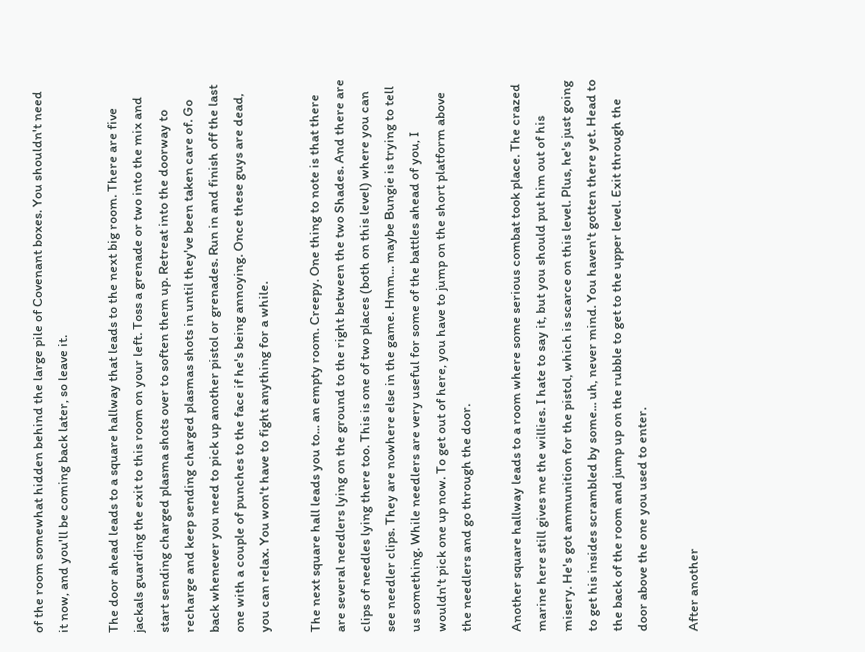of the room somewhat hidden behind the large pile of Covenant boxes. You shouldn't need it now, and you'll be coming back later, so leave it.

The door ahead leads to a square hallway that leads to the next big room. There are five jackals guarding the exit to this room on your left. Toss a grenade or two into the mix and start sending charged plasma shots over to soften them up. Retreat into the doorway to recharge and keep sending charged plasmas shots in until they've been taken care of. Go back whenever you need to pick up another pistol or grenades. Run in and finish off the last one with a couple of punches to the face if he's being annoying. Once these guys are dead, you can relax. You won't have to fight anything for a while.

The next square hall leads you to... an empty room. Creepy. One thing to note is that there are several needlers lying on the ground to the right between the two Shades. And there are clips of needles lying there too. This is one of two places (both on this level) where you can see needler clips. They are nowhere else in the game. Hmm... maybe Bungie is trying to tell us something. While needlers are very useful for some of the battles ahead of you, I wouldn't pick one up now. To get out of here, you have to jump on the short platform above the needlers and go through the door.

Another square hallway leads to a room where some serious combat took place. The crazed marine here still gives me the willies. I hate to say it, but you should put him out of his misery. He's got ammunition for the pistol, which is scarce on this level. Plus, he's just going to get his insides scrambled by some... uh, never mind. You haven't gotten there yet. Head to the back of the room and jump up on the rubble to get to the upper level. Exit through the door above the one you used to enter.

After another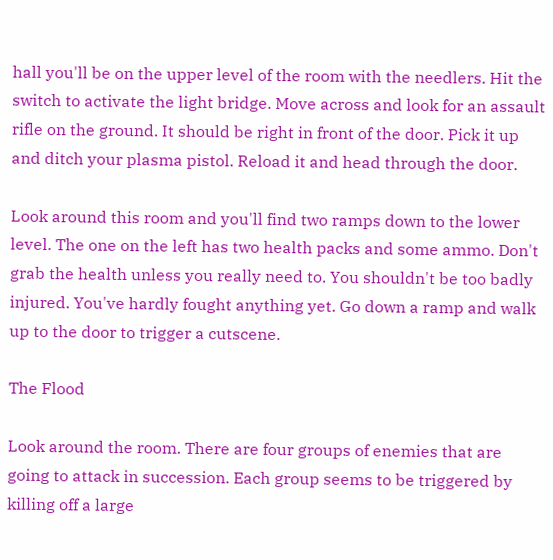hall you'll be on the upper level of the room with the needlers. Hit the switch to activate the light bridge. Move across and look for an assault rifle on the ground. It should be right in front of the door. Pick it up and ditch your plasma pistol. Reload it and head through the door.

Look around this room and you'll find two ramps down to the lower level. The one on the left has two health packs and some ammo. Don't grab the health unless you really need to. You shouldn't be too badly injured. You've hardly fought anything yet. Go down a ramp and walk up to the door to trigger a cutscene.

The Flood

Look around the room. There are four groups of enemies that are going to attack in succession. Each group seems to be triggered by killing off a large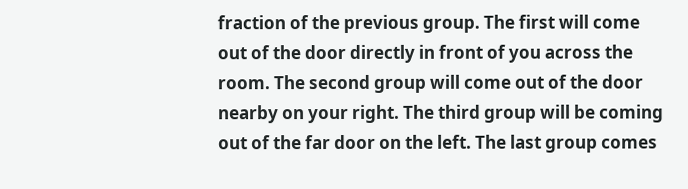fraction of the previous group. The first will come out of the door directly in front of you across the room. The second group will come out of the door nearby on your right. The third group will be coming out of the far door on the left. The last group comes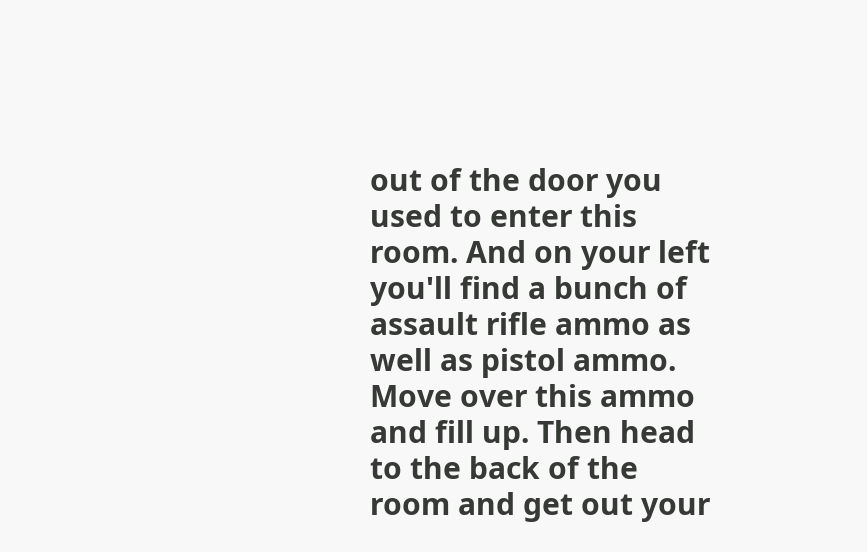out of the door you used to enter this room. And on your left you'll find a bunch of assault rifle ammo as well as pistol ammo. Move over this ammo and fill up. Then head to the back of the room and get out your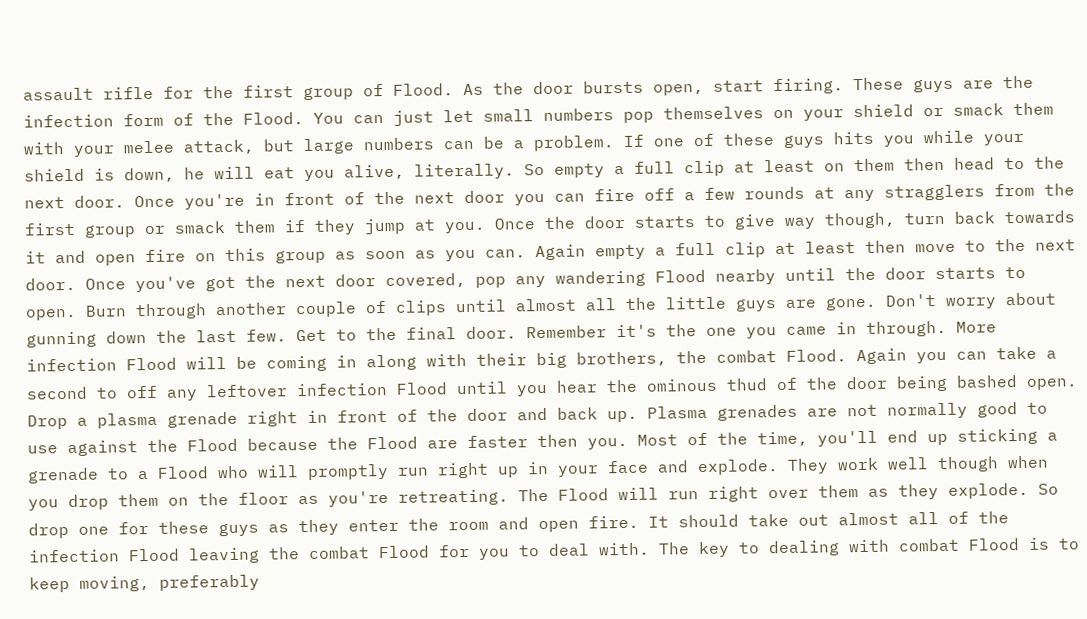assault rifle for the first group of Flood. As the door bursts open, start firing. These guys are the infection form of the Flood. You can just let small numbers pop themselves on your shield or smack them with your melee attack, but large numbers can be a problem. If one of these guys hits you while your shield is down, he will eat you alive, literally. So empty a full clip at least on them then head to the next door. Once you're in front of the next door you can fire off a few rounds at any stragglers from the first group or smack them if they jump at you. Once the door starts to give way though, turn back towards it and open fire on this group as soon as you can. Again empty a full clip at least then move to the next door. Once you've got the next door covered, pop any wandering Flood nearby until the door starts to open. Burn through another couple of clips until almost all the little guys are gone. Don't worry about gunning down the last few. Get to the final door. Remember it's the one you came in through. More infection Flood will be coming in along with their big brothers, the combat Flood. Again you can take a second to off any leftover infection Flood until you hear the ominous thud of the door being bashed open. Drop a plasma grenade right in front of the door and back up. Plasma grenades are not normally good to use against the Flood because the Flood are faster then you. Most of the time, you'll end up sticking a grenade to a Flood who will promptly run right up in your face and explode. They work well though when you drop them on the floor as you're retreating. The Flood will run right over them as they explode. So drop one for these guys as they enter the room and open fire. It should take out almost all of the infection Flood leaving the combat Flood for you to deal with. The key to dealing with combat Flood is to keep moving, preferably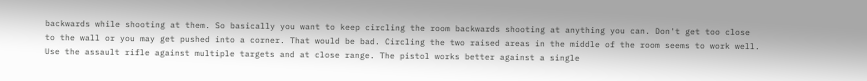backwards while shooting at them. So basically you want to keep circling the room backwards shooting at anything you can. Don't get too close to the wall or you may get pushed into a corner. That would be bad. Circling the two raised areas in the middle of the room seems to work well. Use the assault rifle against multiple targets and at close range. The pistol works better against a single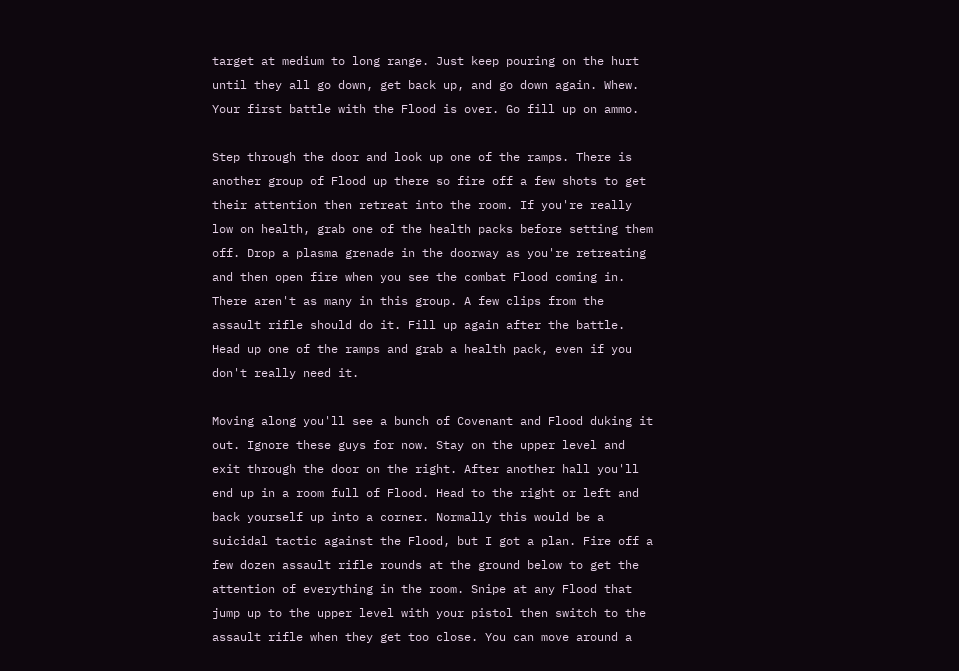target at medium to long range. Just keep pouring on the hurt until they all go down, get back up, and go down again. Whew. Your first battle with the Flood is over. Go fill up on ammo.

Step through the door and look up one of the ramps. There is another group of Flood up there so fire off a few shots to get their attention then retreat into the room. If you're really low on health, grab one of the health packs before setting them off. Drop a plasma grenade in the doorway as you're retreating and then open fire when you see the combat Flood coming in. There aren't as many in this group. A few clips from the assault rifle should do it. Fill up again after the battle. Head up one of the ramps and grab a health pack, even if you don't really need it.

Moving along you'll see a bunch of Covenant and Flood duking it out. Ignore these guys for now. Stay on the upper level and exit through the door on the right. After another hall you'll end up in a room full of Flood. Head to the right or left and back yourself up into a corner. Normally this would be a suicidal tactic against the Flood, but I got a plan. Fire off a few dozen assault rifle rounds at the ground below to get the attention of everything in the room. Snipe at any Flood that jump up to the upper level with your pistol then switch to the assault rifle when they get too close. You can move around a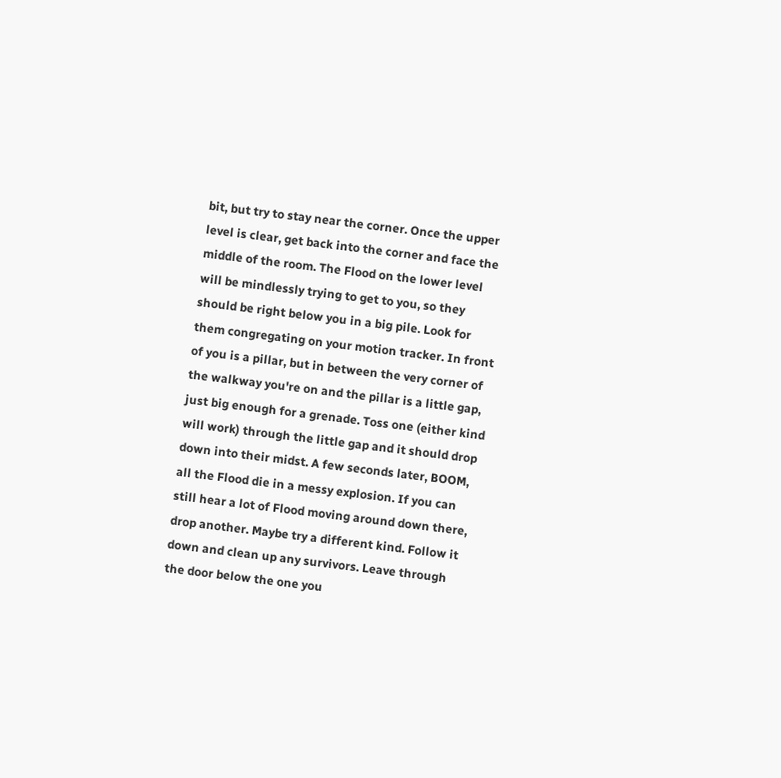bit, but try to stay near the corner. Once the upper level is clear, get back into the corner and face the middle of the room. The Flood on the lower level will be mindlessly trying to get to you, so they should be right below you in a big pile. Look for them congregating on your motion tracker. In front of you is a pillar, but in between the very corner of the walkway you're on and the pillar is a little gap, just big enough for a grenade. Toss one (either kind will work) through the little gap and it should drop down into their midst. A few seconds later, BOOM, all the Flood die in a messy explosion. If you can still hear a lot of Flood moving around down there, drop another. Maybe try a different kind. Follow it down and clean up any survivors. Leave through the door below the one you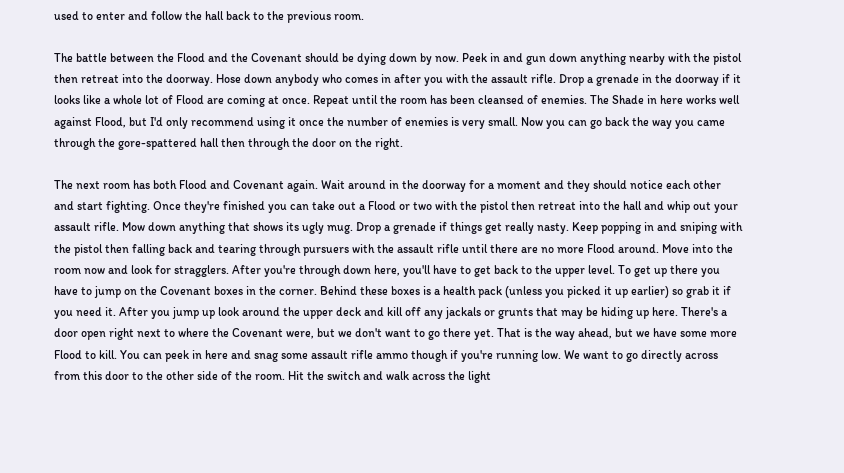used to enter and follow the hall back to the previous room.

The battle between the Flood and the Covenant should be dying down by now. Peek in and gun down anything nearby with the pistol then retreat into the doorway. Hose down anybody who comes in after you with the assault rifle. Drop a grenade in the doorway if it looks like a whole lot of Flood are coming at once. Repeat until the room has been cleansed of enemies. The Shade in here works well against Flood, but I'd only recommend using it once the number of enemies is very small. Now you can go back the way you came through the gore-spattered hall then through the door on the right.

The next room has both Flood and Covenant again. Wait around in the doorway for a moment and they should notice each other and start fighting. Once they're finished you can take out a Flood or two with the pistol then retreat into the hall and whip out your assault rifle. Mow down anything that shows its ugly mug. Drop a grenade if things get really nasty. Keep popping in and sniping with the pistol then falling back and tearing through pursuers with the assault rifle until there are no more Flood around. Move into the room now and look for stragglers. After you're through down here, you'll have to get back to the upper level. To get up there you have to jump on the Covenant boxes in the corner. Behind these boxes is a health pack (unless you picked it up earlier) so grab it if you need it. After you jump up look around the upper deck and kill off any jackals or grunts that may be hiding up here. There's a door open right next to where the Covenant were, but we don't want to go there yet. That is the way ahead, but we have some more Flood to kill. You can peek in here and snag some assault rifle ammo though if you're running low. We want to go directly across from this door to the other side of the room. Hit the switch and walk across the light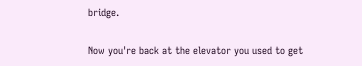bridge.

Now you're back at the elevator you used to get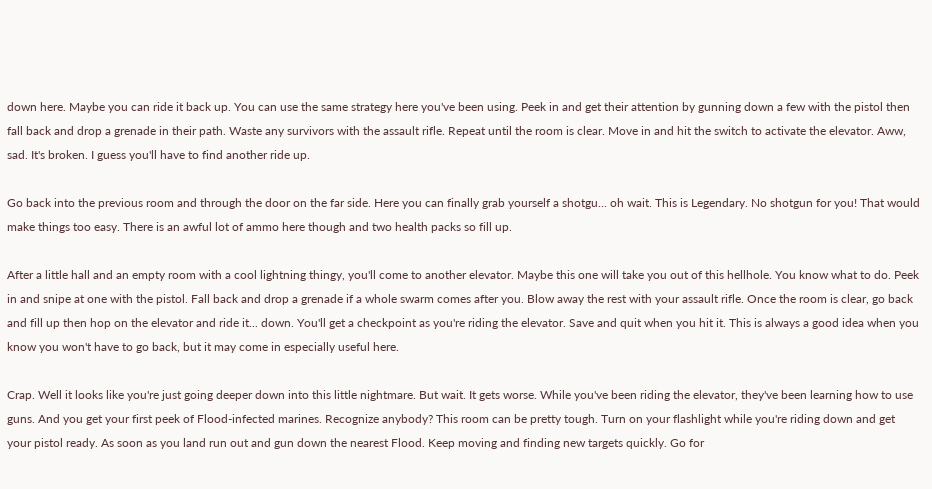down here. Maybe you can ride it back up. You can use the same strategy here you've been using. Peek in and get their attention by gunning down a few with the pistol then fall back and drop a grenade in their path. Waste any survivors with the assault rifle. Repeat until the room is clear. Move in and hit the switch to activate the elevator. Aww, sad. It's broken. I guess you'll have to find another ride up.

Go back into the previous room and through the door on the far side. Here you can finally grab yourself a shotgu... oh wait. This is Legendary. No shotgun for you! That would make things too easy. There is an awful lot of ammo here though and two health packs so fill up.

After a little hall and an empty room with a cool lightning thingy, you'll come to another elevator. Maybe this one will take you out of this hellhole. You know what to do. Peek in and snipe at one with the pistol. Fall back and drop a grenade if a whole swarm comes after you. Blow away the rest with your assault rifle. Once the room is clear, go back and fill up then hop on the elevator and ride it... down. You'll get a checkpoint as you're riding the elevator. Save and quit when you hit it. This is always a good idea when you know you won't have to go back, but it may come in especially useful here.

Crap. Well it looks like you're just going deeper down into this little nightmare. But wait. It gets worse. While you've been riding the elevator, they've been learning how to use guns. And you get your first peek of Flood-infected marines. Recognize anybody? This room can be pretty tough. Turn on your flashlight while you're riding down and get your pistol ready. As soon as you land run out and gun down the nearest Flood. Keep moving and finding new targets quickly. Go for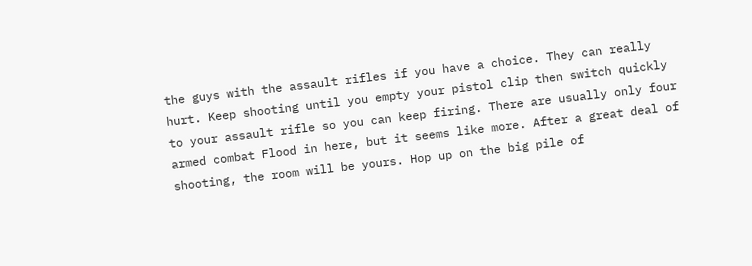the guys with the assault rifles if you have a choice. They can really hurt. Keep shooting until you empty your pistol clip then switch quickly to your assault rifle so you can keep firing. There are usually only four armed combat Flood in here, but it seems like more. After a great deal of shooting, the room will be yours. Hop up on the big pile of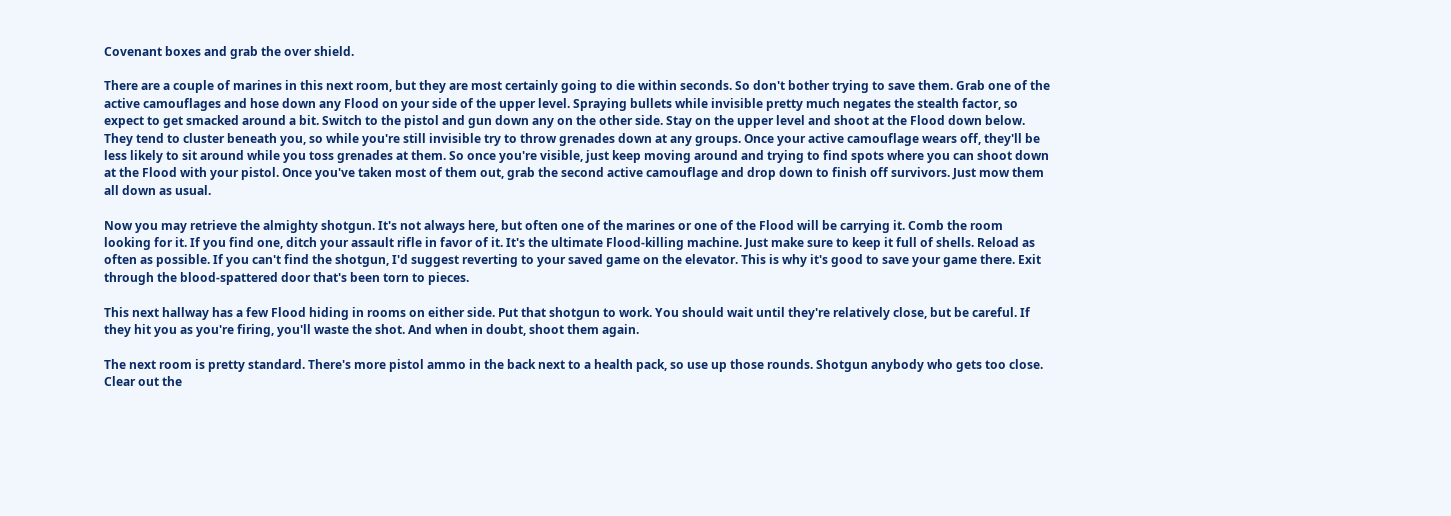Covenant boxes and grab the over shield.

There are a couple of marines in this next room, but they are most certainly going to die within seconds. So don't bother trying to save them. Grab one of the active camouflages and hose down any Flood on your side of the upper level. Spraying bullets while invisible pretty much negates the stealth factor, so expect to get smacked around a bit. Switch to the pistol and gun down any on the other side. Stay on the upper level and shoot at the Flood down below. They tend to cluster beneath you, so while you're still invisible try to throw grenades down at any groups. Once your active camouflage wears off, they'll be less likely to sit around while you toss grenades at them. So once you're visible, just keep moving around and trying to find spots where you can shoot down at the Flood with your pistol. Once you've taken most of them out, grab the second active camouflage and drop down to finish off survivors. Just mow them all down as usual.

Now you may retrieve the almighty shotgun. It's not always here, but often one of the marines or one of the Flood will be carrying it. Comb the room looking for it. If you find one, ditch your assault rifle in favor of it. It's the ultimate Flood-killing machine. Just make sure to keep it full of shells. Reload as often as possible. If you can't find the shotgun, I'd suggest reverting to your saved game on the elevator. This is why it's good to save your game there. Exit through the blood-spattered door that's been torn to pieces.

This next hallway has a few Flood hiding in rooms on either side. Put that shotgun to work. You should wait until they're relatively close, but be careful. If they hit you as you're firing, you'll waste the shot. And when in doubt, shoot them again.

The next room is pretty standard. There's more pistol ammo in the back next to a health pack, so use up those rounds. Shotgun anybody who gets too close. Clear out the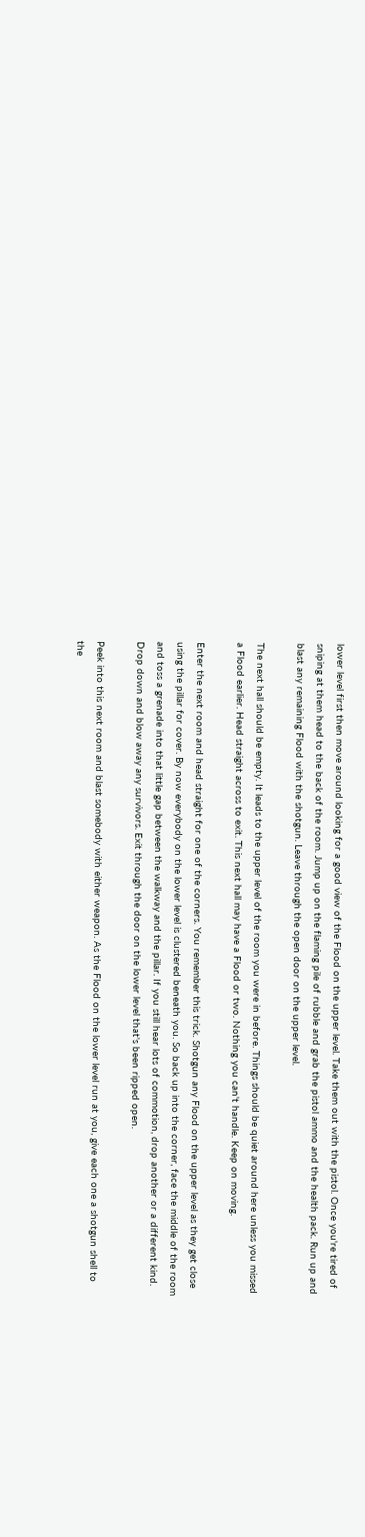lower level first then move around looking for a good view of the Flood on the upper level. Take them out with the pistol. Once you're tired of sniping at them head to the back of the room. Jump up on the flaming pile of rubble and grab the pistol ammo and the health pack. Run up and blast any remaining Flood with the shotgun. Leave through the open door on the upper level.

The next hall should be empty. It leads to the upper level of the room you were in before. Things should be quiet around here unless you missed a Flood earlier. Head straight across to exit. This next hall may have a Flood or two. Nothing you can't handle. Keep on moving.

Enter the next room and head straight for one of the corners. You remember this trick. Shotgun any Flood on the upper level as they get close using the pillar for cover. By now everybody on the lower level is clustered beneath you. So back up into the corner, face the middle of the room and toss a grenade into that little gap between the walkway and the pillar. If you still hear lots of commotion, drop another or a different kind. Drop down and blow away any survivors. Exit through the door on the lower level that's been ripped open.

Peek into this next room and blast somebody with either weapon. As the Flood on the lower level run at you, give each one a shotgun shell to the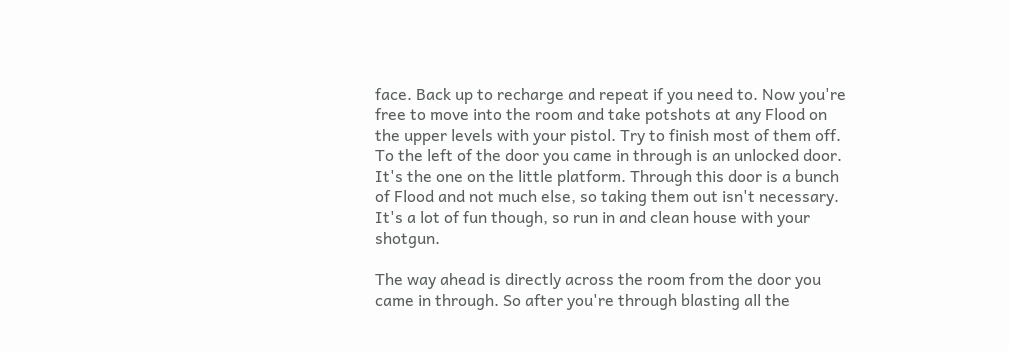face. Back up to recharge and repeat if you need to. Now you're free to move into the room and take potshots at any Flood on the upper levels with your pistol. Try to finish most of them off. To the left of the door you came in through is an unlocked door. It's the one on the little platform. Through this door is a bunch of Flood and not much else, so taking them out isn't necessary. It's a lot of fun though, so run in and clean house with your shotgun.

The way ahead is directly across the room from the door you came in through. So after you're through blasting all the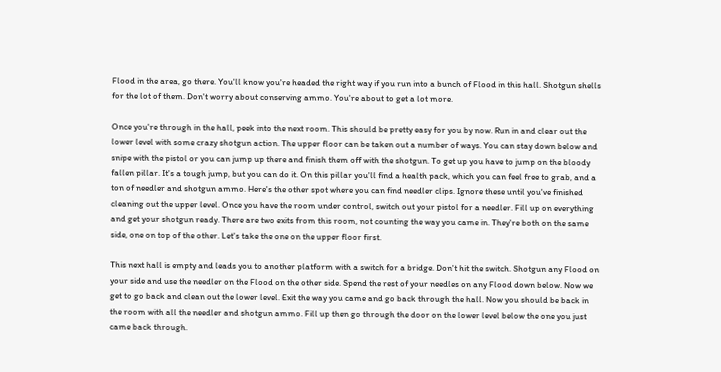Flood in the area, go there. You'll know you're headed the right way if you run into a bunch of Flood in this hall. Shotgun shells for the lot of them. Don't worry about conserving ammo. You're about to get a lot more.

Once you're through in the hall, peek into the next room. This should be pretty easy for you by now. Run in and clear out the lower level with some crazy shotgun action. The upper floor can be taken out a number of ways. You can stay down below and snipe with the pistol or you can jump up there and finish them off with the shotgun. To get up you have to jump on the bloody fallen pillar. It's a tough jump, but you can do it. On this pillar you'll find a health pack, which you can feel free to grab, and a ton of needler and shotgun ammo. Here's the other spot where you can find needler clips. Ignore these until you've finished cleaning out the upper level. Once you have the room under control, switch out your pistol for a needler. Fill up on everything and get your shotgun ready. There are two exits from this room, not counting the way you came in. They're both on the same side, one on top of the other. Let's take the one on the upper floor first.

This next hall is empty and leads you to another platform with a switch for a bridge. Don't hit the switch. Shotgun any Flood on your side and use the needler on the Flood on the other side. Spend the rest of your needles on any Flood down below. Now we get to go back and clean out the lower level. Exit the way you came and go back through the hall. Now you should be back in the room with all the needler and shotgun ammo. Fill up then go through the door on the lower level below the one you just came back through.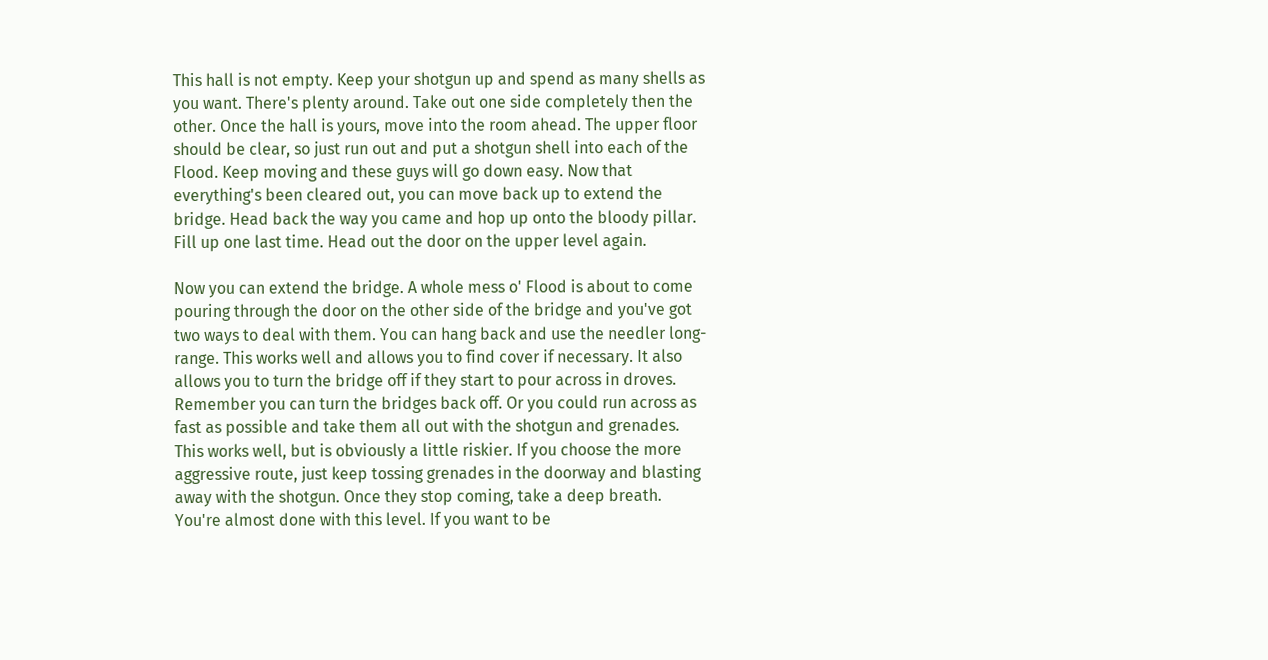This hall is not empty. Keep your shotgun up and spend as many shells as you want. There's plenty around. Take out one side completely then the other. Once the hall is yours, move into the room ahead. The upper floor should be clear, so just run out and put a shotgun shell into each of the Flood. Keep moving and these guys will go down easy. Now that everything's been cleared out, you can move back up to extend the bridge. Head back the way you came and hop up onto the bloody pillar. Fill up one last time. Head out the door on the upper level again.

Now you can extend the bridge. A whole mess o' Flood is about to come pouring through the door on the other side of the bridge and you've got two ways to deal with them. You can hang back and use the needler long-range. This works well and allows you to find cover if necessary. It also allows you to turn the bridge off if they start to pour across in droves. Remember you can turn the bridges back off. Or you could run across as fast as possible and take them all out with the shotgun and grenades. This works well, but is obviously a little riskier. If you choose the more aggressive route, just keep tossing grenades in the doorway and blasting away with the shotgun. Once they stop coming, take a deep breath. You're almost done with this level. If you want to be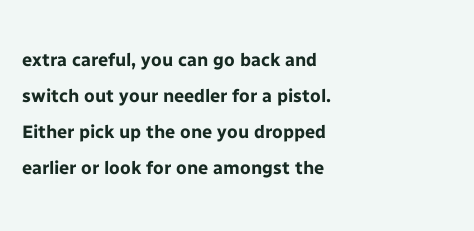extra careful, you can go back and switch out your needler for a pistol. Either pick up the one you dropped earlier or look for one amongst the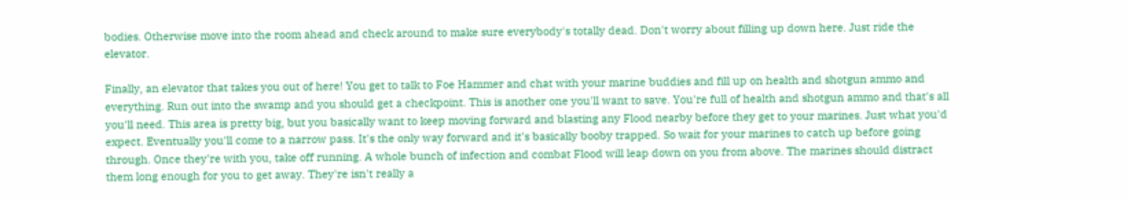bodies. Otherwise move into the room ahead and check around to make sure everybody's totally dead. Don't worry about filling up down here. Just ride the elevator.

Finally, an elevator that takes you out of here! You get to talk to Foe Hammer and chat with your marine buddies and fill up on health and shotgun ammo and everything. Run out into the swamp and you should get a checkpoint. This is another one you'll want to save. You're full of health and shotgun ammo and that's all you'll need. This area is pretty big, but you basically want to keep moving forward and blasting any Flood nearby before they get to your marines. Just what you'd expect. Eventually you'll come to a narrow pass. It's the only way forward and it's basically booby trapped. So wait for your marines to catch up before going through. Once they're with you, take off running. A whole bunch of infection and combat Flood will leap down on you from above. The marines should distract them long enough for you to get away. They're isn't really a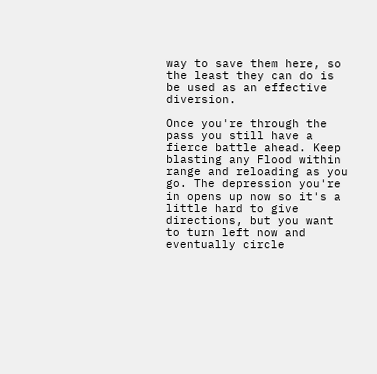way to save them here, so the least they can do is be used as an effective diversion.

Once you're through the pass you still have a fierce battle ahead. Keep blasting any Flood within range and reloading as you go. The depression you're in opens up now so it's a little hard to give directions, but you want to turn left now and eventually circle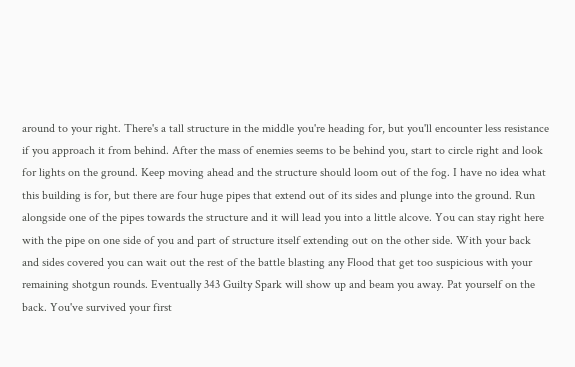around to your right. There's a tall structure in the middle you're heading for, but you'll encounter less resistance if you approach it from behind. After the mass of enemies seems to be behind you, start to circle right and look for lights on the ground. Keep moving ahead and the structure should loom out of the fog. I have no idea what this building is for, but there are four huge pipes that extend out of its sides and plunge into the ground. Run alongside one of the pipes towards the structure and it will lead you into a little alcove. You can stay right here with the pipe on one side of you and part of structure itself extending out on the other side. With your back and sides covered you can wait out the rest of the battle blasting any Flood that get too suspicious with your remaining shotgun rounds. Eventually 343 Guilty Spark will show up and beam you away. Pat yourself on the back. You've survived your first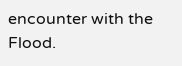encounter with the Flood.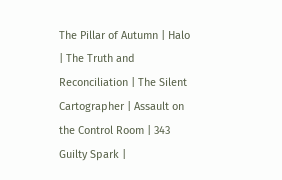The Pillar of Autumn | Halo | The Truth and Reconciliation | The Silent Cartographer | Assault on the Control Room | 343 Guilty Spark |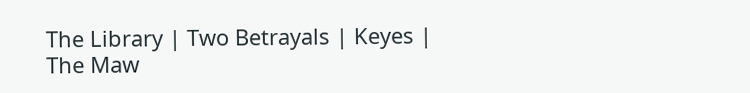The Library | Two Betrayals | Keyes | The Maw